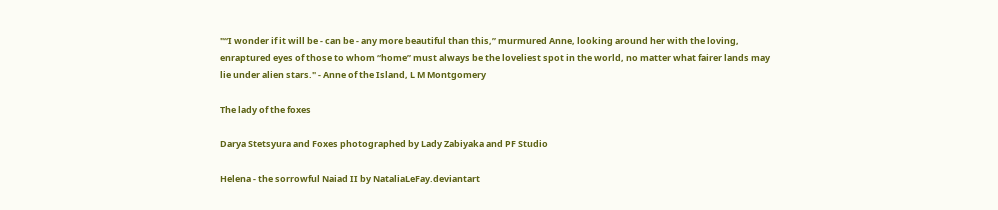"“I wonder if it will be - can be - any more beautiful than this,” murmured Anne, looking around her with the loving, enraptured eyes of those to whom “home” must always be the loveliest spot in the world, no matter what fairer lands may lie under alien stars." - Anne of the Island, L M Montgomery

The lady of the foxes

Darya Stetsyura and Foxes photographed by Lady Zabiyaka and PF Studio

Helena - the sorrowful Naiad II by NataliaLeFay.deviantart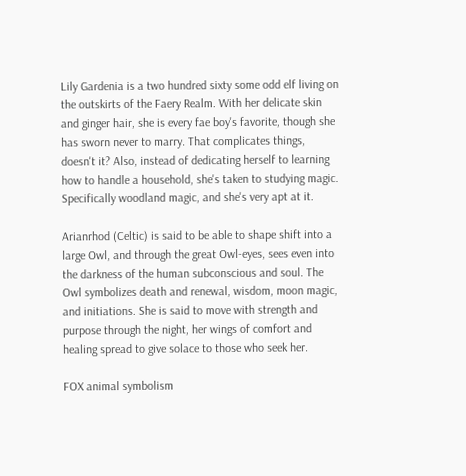Lily Gardenia is a two hundred sixty some odd elf living on the outskirts of the Faery Realm. With her delicate skin and ginger hair, she is every fae boy's favorite, though she has sworn never to marry. That complicates things, doesn't it? Also, instead of dedicating herself to learning how to handle a household, she's taken to studying magic. Specifically woodland magic, and she's very apt at it.

Arianrhod (Celtic) is said to be able to shape shift into a large Owl, and through the great Owl-eyes, sees even into the darkness of the human subconscious and soul. The Owl symbolizes death and renewal, wisdom, moon magic, and initiations. She is said to move with strength and purpose through the night, her wings of comfort and healing spread to give solace to those who seek her.

FOX animal symbolism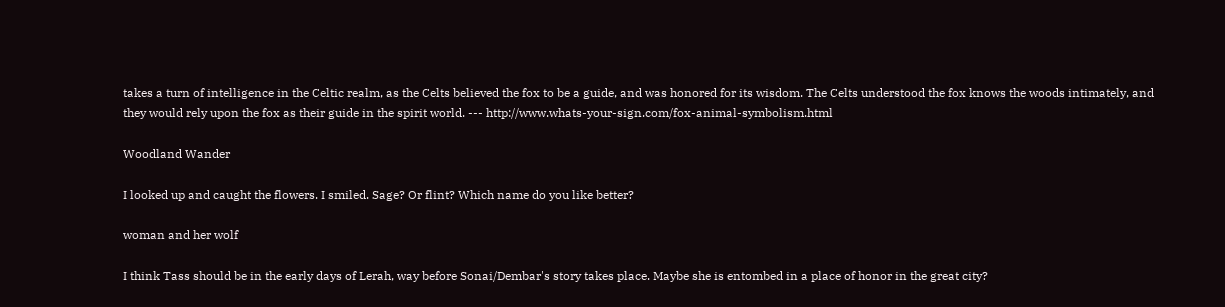takes a turn of intelligence in the Celtic realm, as the Celts believed the fox to be a guide, and was honored for its wisdom. The Celts understood the fox knows the woods intimately, and they would rely upon the fox as their guide in the spirit world. --- http://www.whats-your-sign.com/fox-animal-symbolism.html

Woodland Wander

I looked up and caught the flowers. I smiled. Sage? Or flint? Which name do you like better?

woman and her wolf

I think Tass should be in the early days of Lerah, way before Sonai/Dembar's story takes place. Maybe she is entombed in a place of honor in the great city?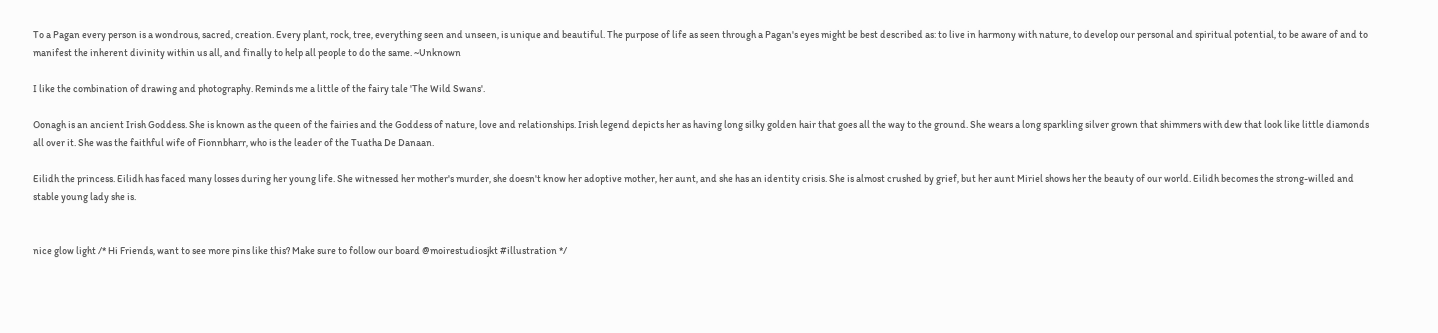To a Pagan every person is a wondrous, sacred, creation. Every plant, rock, tree, everything seen and unseen, is unique and beautiful. The purpose of life as seen through a Pagan's eyes might be best described as: to live in harmony with nature, to develop our personal and spiritual potential, to be aware of and to manifest the inherent divinity within us all, and finally to help all people to do the same. ~Unknown

I like the combination of drawing and photography. Reminds me a little of the fairy tale 'The Wild Swans'.

Oonagh is an ancient Irish Goddess. She is known as the queen of the fairies and the Goddess of nature, love and relationships. Irish legend depicts her as having long silky golden hair that goes all the way to the ground. She wears a long sparkling silver grown that shimmers with dew that look like little diamonds all over it. She was the faithful wife of Fionnbharr, who is the leader of the Tuatha De Danaan.

Eilidh the princess. Eilidh has faced many losses during her young life. She witnessed her mother's murder, she doesn't know her adoptive mother, her aunt, and she has an identity crisis. She is almost crushed by grief, but her aunt Miriel shows her the beauty of our world. Eilidh becomes the strong-willed and stable young lady she is.


nice glow light /* Hi Friends, want to see more pins like this? Make sure to follow our board @moirestudiosjkt #illustration */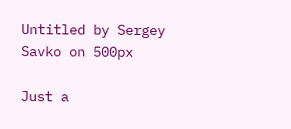Untitled by Sergey Savko on 500px

Just a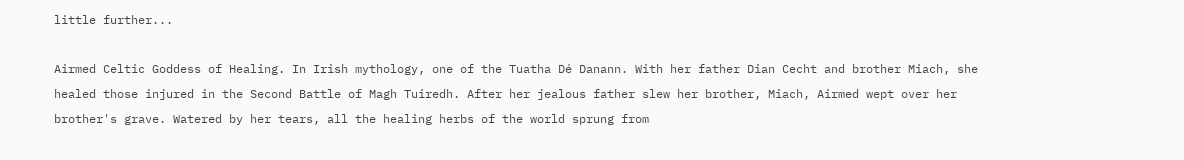little further...

Airmed Celtic Goddess of Healing. In Irish mythology, one of the Tuatha Dé Danann. With her father Dian Cecht and brother Miach, she healed those injured in the Second Battle of Magh Tuiredh. After her jealous father slew her brother, Miach, Airmed wept over her brother's grave. Watered by her tears, all the healing herbs of the world sprung from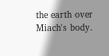the earth over Miach's body.